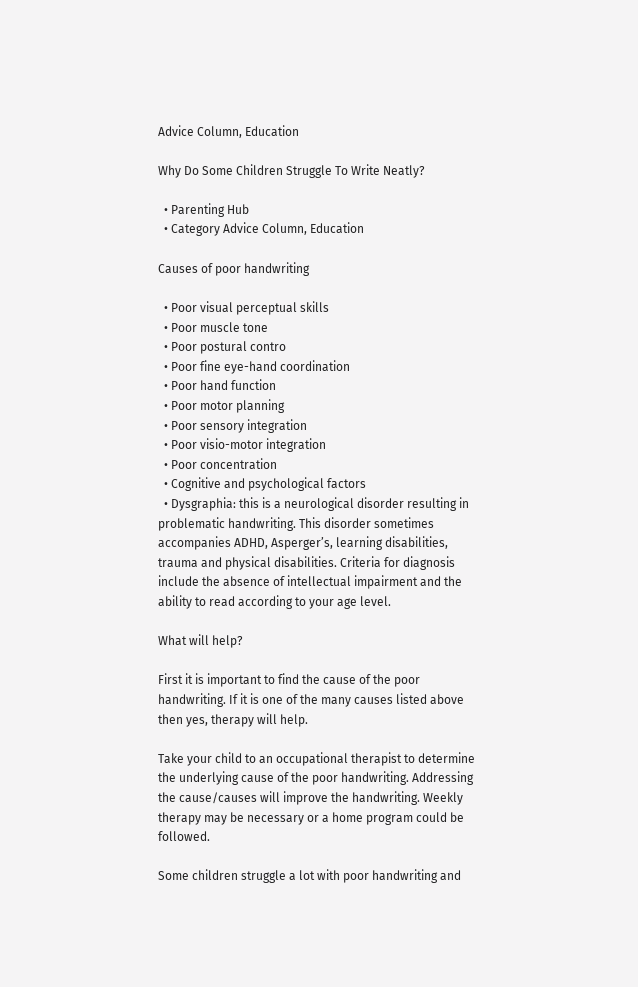Advice Column, Education

Why Do Some Children Struggle To Write Neatly?

  • Parenting Hub
  • Category Advice Column, Education

Causes of poor handwriting

  • Poor visual perceptual skills
  • Poor muscle tone
  • Poor postural contro
  • Poor fine eye-hand coordination
  • Poor hand function
  • Poor motor planning
  • Poor sensory integration
  • Poor visio-motor integration
  • Poor concentration
  • Cognitive and psychological factors
  • Dysgraphia: this is a neurological disorder resulting in problematic handwriting. This disorder sometimes accompanies ADHD, Asperger’s, learning disabilities, trauma and physical disabilities. Criteria for diagnosis include the absence of intellectual impairment and the ability to read according to your age level.

What will help?

First it is important to find the cause of the poor handwriting. If it is one of the many causes listed above then yes, therapy will help.

Take your child to an occupational therapist to determine the underlying cause of the poor handwriting. Addressing the cause/causes will improve the handwriting. Weekly therapy may be necessary or a home program could be followed.

Some children struggle a lot with poor handwriting and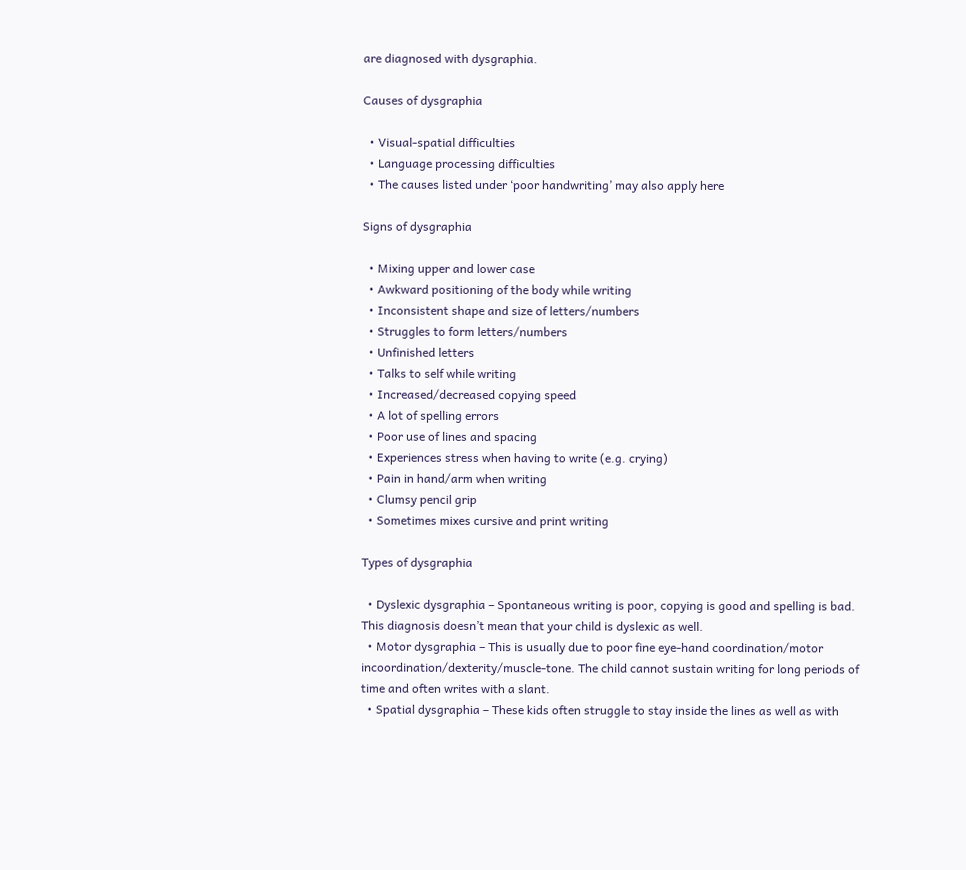are diagnosed with dysgraphia.

Causes of dysgraphia

  • Visual-spatial difficulties
  • Language processing difficulties
  • The causes listed under ‘poor handwriting’ may also apply here

Signs of dysgraphia

  • Mixing upper and lower case
  • Awkward positioning of the body while writing
  • Inconsistent shape and size of letters/numbers
  • Struggles to form letters/numbers
  • Unfinished letters
  • Talks to self while writing
  • Increased/decreased copying speed
  • A lot of spelling errors
  • Poor use of lines and spacing
  • Experiences stress when having to write (e.g. crying)
  • Pain in hand/arm when writing
  • Clumsy pencil grip
  • Sometimes mixes cursive and print writing

Types of dysgraphia

  • Dyslexic dysgraphia – Spontaneous writing is poor, copying is good and spelling is bad. This diagnosis doesn’t mean that your child is dyslexic as well.
  • Motor dysgraphia – This is usually due to poor fine eye-hand coordination/motor incoordination/dexterity/muscle-tone. The child cannot sustain writing for long periods of time and often writes with a slant.
  • Spatial dysgraphia – These kids often struggle to stay inside the lines as well as with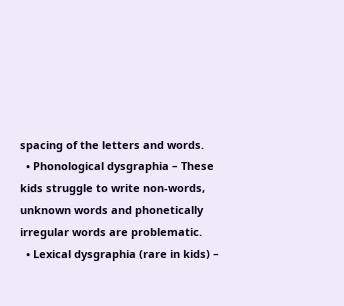spacing of the letters and words.
  • Phonological dysgraphia – These kids struggle to write non-words, unknown words and phonetically irregular words are problematic.
  • Lexical dysgraphia (rare in kids) –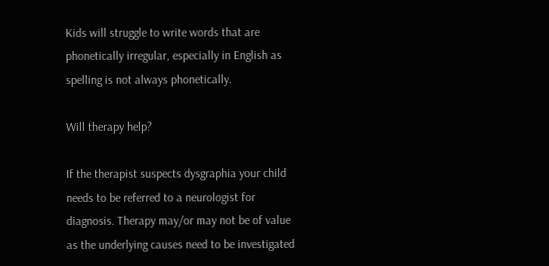Kids will struggle to write words that are phonetically irregular, especially in English as spelling is not always phonetically.

Will therapy help?

If the therapist suspects dysgraphia your child needs to be referred to a neurologist for diagnosis. Therapy may/or may not be of value as the underlying causes need to be investigated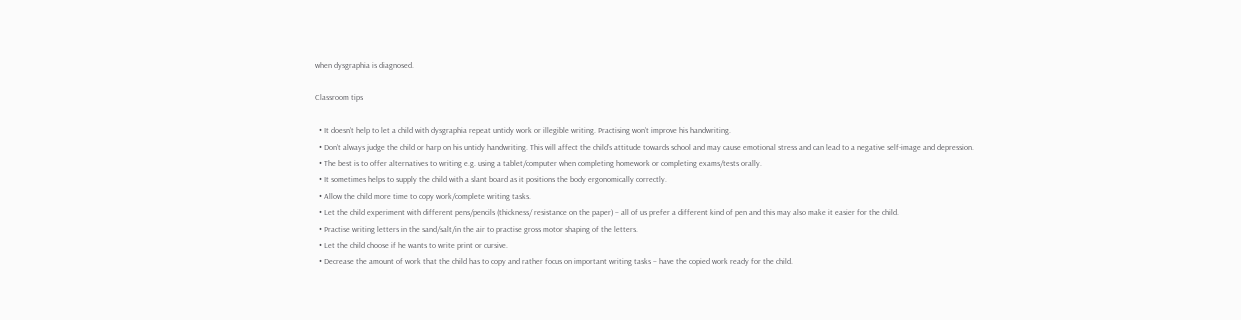when dysgraphia is diagnosed.

Classroom tips

  • It doesn’t help to let a child with dysgraphia repeat untidy work or illegible writing. Practising won’t improve his handwriting.
  • Don’t always judge the child or harp on his untidy handwriting. This will affect the child’s attitude towards school and may cause emotional stress and can lead to a negative self-image and depression.
  • The best is to offer alternatives to writing e.g. using a tablet/computer when completing homework or completing exams/tests orally.
  • It sometimes helps to supply the child with a slant board as it positions the body ergonomically correctly.
  • Allow the child more time to copy work/complete writing tasks.
  • Let the child experiment with different pens/pencils (thickness/ resistance on the paper) – all of us prefer a different kind of pen and this may also make it easier for the child.
  • Practise writing letters in the sand/salt/in the air to practise gross motor shaping of the letters.
  • Let the child choose if he wants to write print or cursive.
  • Decrease the amount of work that the child has to copy and rather focus on important writing tasks – have the copied work ready for the child.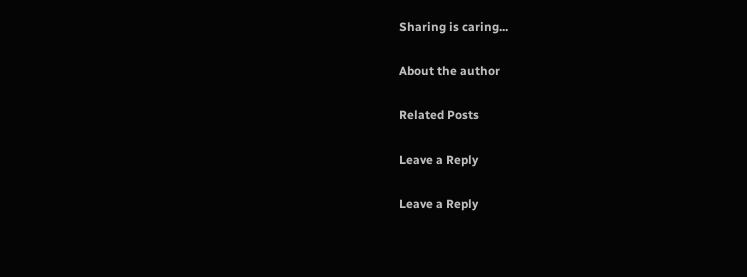Sharing is caring...

About the author

Related Posts

Leave a Reply

Leave a Reply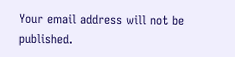Your email address will not be published.